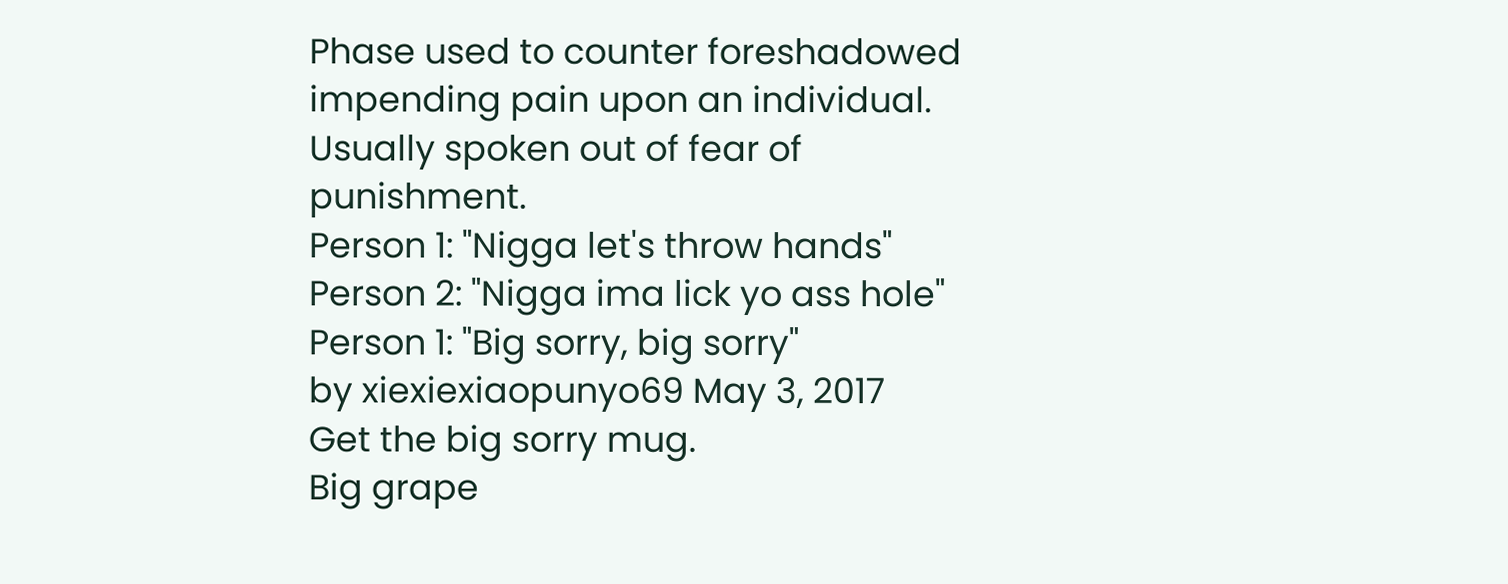Phase used to counter foreshadowed impending pain upon an individual. Usually spoken out of fear of punishment.
Person 1: "Nigga let's throw hands"
Person 2: "Nigga ima lick yo ass hole"
Person 1: "Big sorry, big sorry"
by xiexiexiaopunyo69 May 3, 2017
Get the big sorry mug.
Big grape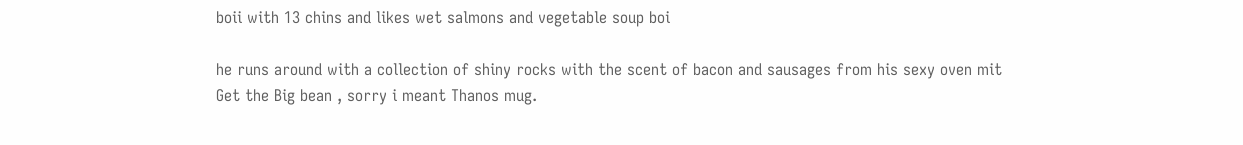boii with 13 chins and likes wet salmons and vegetable soup boi

he runs around with a collection of shiny rocks with the scent of bacon and sausages from his sexy oven mit
Get the Big bean , sorry i meant Thanos mug.